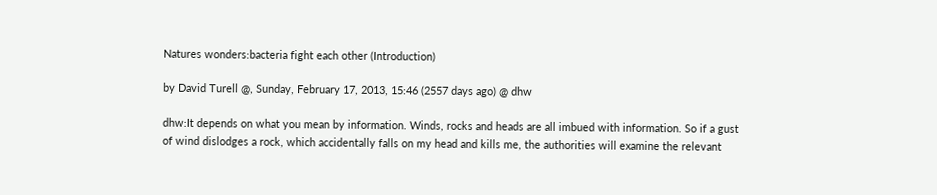Natures wonders:bacteria fight each other (Introduction)

by David Turell @, Sunday, February 17, 2013, 15:46 (2557 days ago) @ dhw

dhw:It depends on what you mean by information. Winds, rocks and heads are all imbued with information. So if a gust of wind dislodges a rock, which accidentally falls on my head and kills me, the authorities will examine the relevant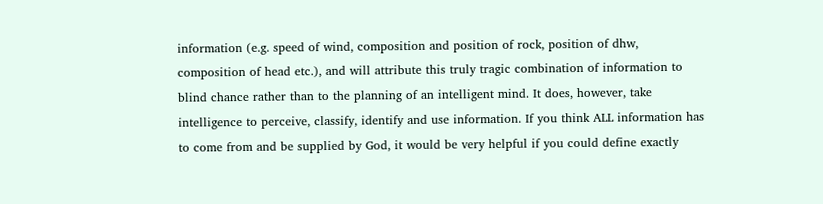information (e.g. speed of wind, composition and position of rock, position of dhw, composition of head etc.), and will attribute this truly tragic combination of information to blind chance rather than to the planning of an intelligent mind. It does, however, take intelligence to perceive, classify, identify and use information. If you think ALL information has to come from and be supplied by God, it would be very helpful if you could define exactly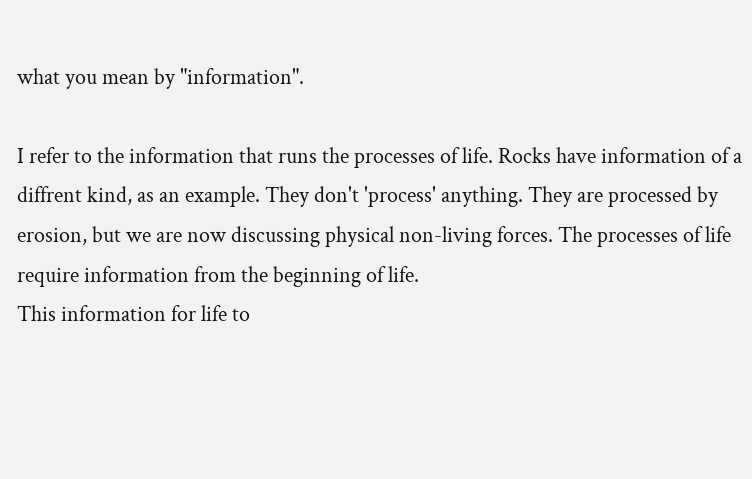what you mean by "information".

I refer to the information that runs the processes of life. Rocks have information of a diffrent kind, as an example. They don't 'process' anything. They are processed by erosion, but we are now discussing physical non-living forces. The processes of life require information from the beginning of life.
This information for life to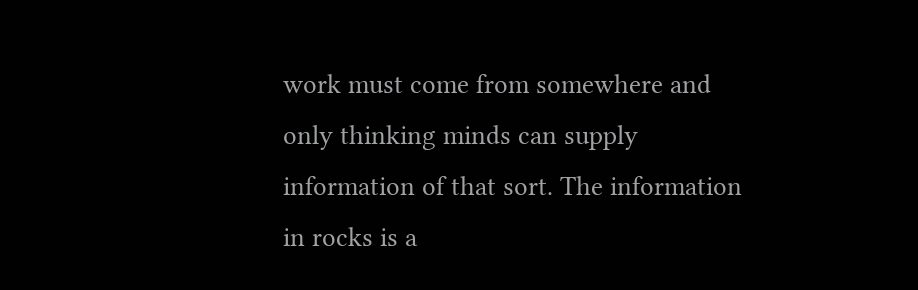work must come from somewhere and only thinking minds can supply information of that sort. The information in rocks is a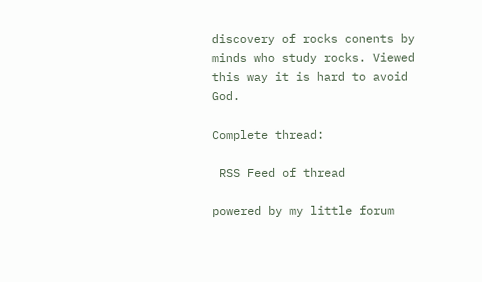discovery of rocks conents by minds who study rocks. Viewed this way it is hard to avoid God.

Complete thread:

 RSS Feed of thread

powered by my little forum